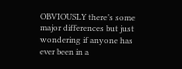OBVIOUSLY there’s some major differences but just wondering if anyone has ever been in a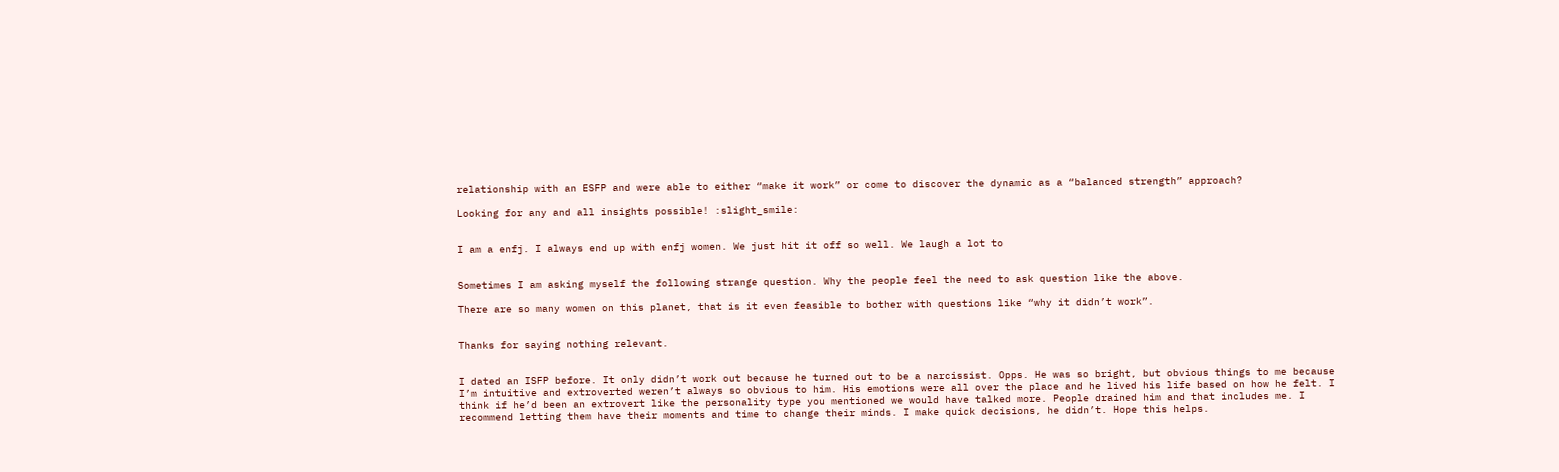relationship with an ESFP and were able to either “make it work” or come to discover the dynamic as a “balanced strength” approach?

Looking for any and all insights possible! :slight_smile:


I am a enfj. I always end up with enfj women. We just hit it off so well. We laugh a lot to


Sometimes I am asking myself the following strange question. Why the people feel the need to ask question like the above.

There are so many women on this planet, that is it even feasible to bother with questions like “why it didn’t work”.


Thanks for saying nothing relevant.


I dated an ISFP before. It only didn’t work out because he turned out to be a narcissist. Opps. He was so bright, but obvious things to me because I’m intuitive and extroverted weren’t always so obvious to him. His emotions were all over the place and he lived his life based on how he felt. I think if he’d been an extrovert like the personality type you mentioned we would have talked more. People drained him and that includes me. I recommend letting them have their moments and time to change their minds. I make quick decisions, he didn’t. Hope this helps.